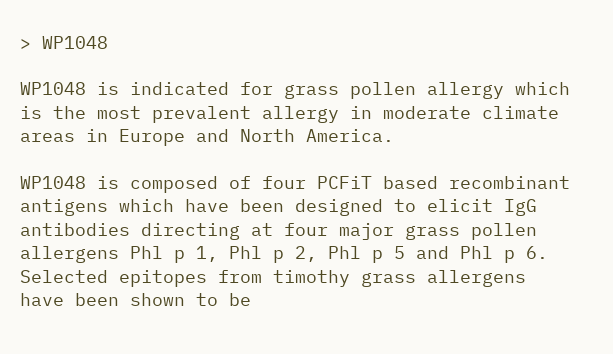> WP1048

WP1048 is indicated for grass pollen allergy which is the most prevalent allergy in moderate climate areas in Europe and North America.

WP1048 is composed of four PCFiT based recombinant antigens which have been designed to elicit IgG antibodies directing at four major grass pollen allergens Phl p 1, Phl p 2, Phl p 5 and Phl p 6. Selected epitopes from timothy grass allergens have been shown to be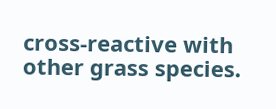cross-reactive with other grass species.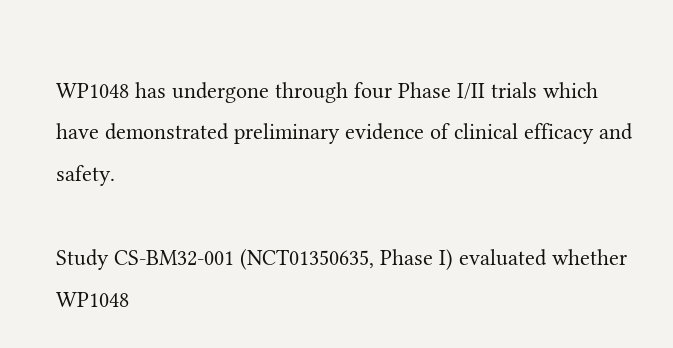WP1048 has undergone through four Phase I/II trials which have demonstrated preliminary evidence of clinical efficacy and safety.

Study CS-BM32-001 (NCT01350635, Phase I) evaluated whether WP1048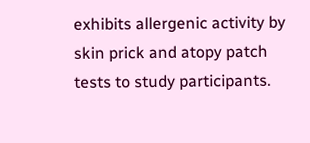exhibits allergenic activity by skin prick and atopy patch tests to study participants.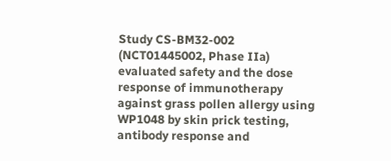Study CS-BM32-002 (NCT01445002, Phase IIa) evaluated safety and the dose response of immunotherapy against grass pollen allergy using WP1048 by skin prick testing, antibody response and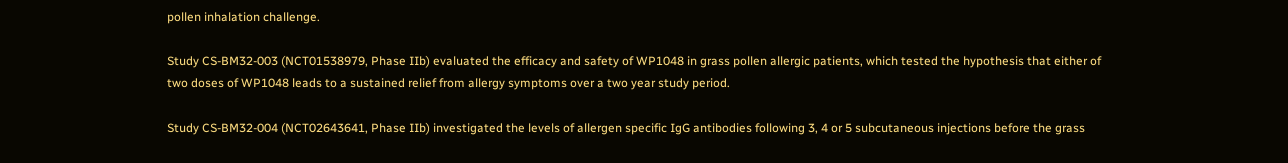pollen inhalation challenge.

Study CS-BM32-003 (NCT01538979, Phase IIb) evaluated the efficacy and safety of WP1048 in grass pollen allergic patients, which tested the hypothesis that either of two doses of WP1048 leads to a sustained relief from allergy symptoms over a two year study period.

Study CS-BM32-004 (NCT02643641, Phase IIb) investigated the levels of allergen specific IgG antibodies following 3, 4 or 5 subcutaneous injections before the grass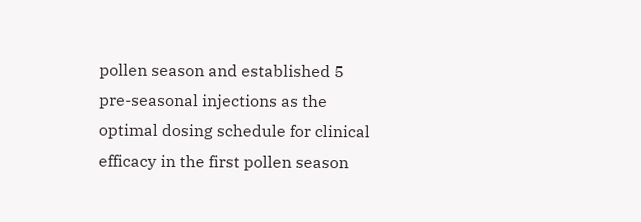pollen season and established 5 pre-seasonal injections as the optimal dosing schedule for clinical efficacy in the first pollen season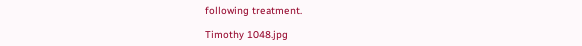following treatment.

Timothy 1048.jpg